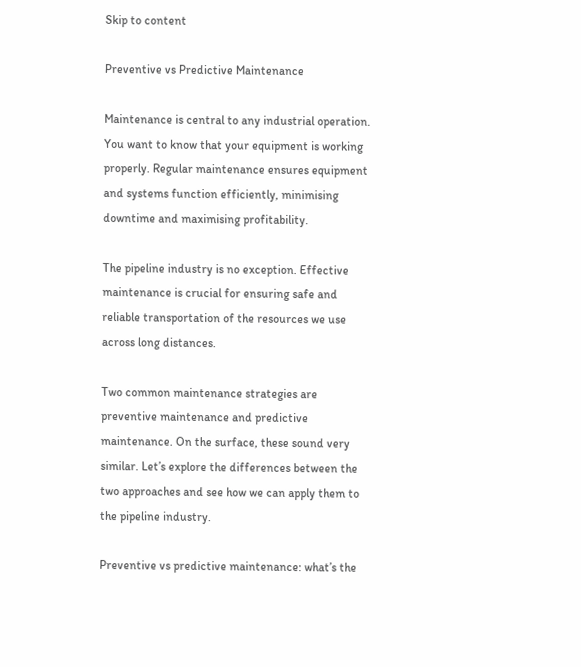Skip to content

Preventive vs Predictive Maintenance

Maintenance is central to any industrial operation. You want to know that your equipment is working properly. Regular maintenance ensures equipment and systems function efficiently, minimising downtime and maximising profitability.

The pipeline industry is no exception. Effective maintenance is crucial for ensuring safe and reliable transportation of the resources we use across long distances.

Two common maintenance strategies are preventive maintenance and predictive maintenance. On the surface, these sound very similar. Let’s explore the differences between the two approaches and see how we can apply them to the pipeline industry.

Preventive vs predictive maintenance: what’s the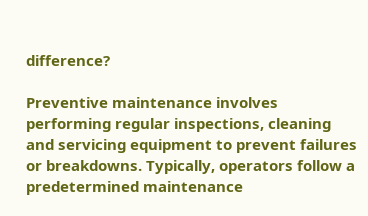difference?

Preventive maintenance involves performing regular inspections, cleaning and servicing equipment to prevent failures or breakdowns. Typically, operators follow a predetermined maintenance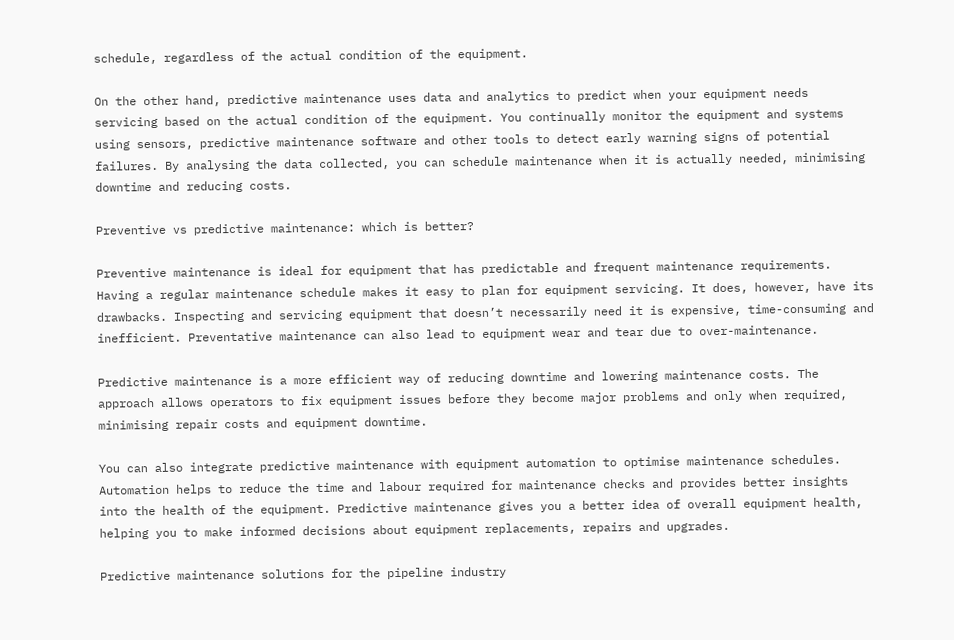schedule, regardless of the actual condition of the equipment.

On the other hand, predictive maintenance uses data and analytics to predict when your equipment needs servicing based on the actual condition of the equipment. You continually monitor the equipment and systems using sensors, predictive maintenance software and other tools to detect early warning signs of potential failures. By analysing the data collected, you can schedule maintenance when it is actually needed, minimising downtime and reducing costs.

Preventive vs predictive maintenance: which is better?

Preventive maintenance is ideal for equipment that has predictable and frequent maintenance requirements. Having a regular maintenance schedule makes it easy to plan for equipment servicing. It does, however, have its drawbacks. Inspecting and servicing equipment that doesn’t necessarily need it is expensive, time-consuming and inefficient. Preventative maintenance can also lead to equipment wear and tear due to over-maintenance.

Predictive maintenance is a more efficient way of reducing downtime and lowering maintenance costs. The approach allows operators to fix equipment issues before they become major problems and only when required, minimising repair costs and equipment downtime.

You can also integrate predictive maintenance with equipment automation to optimise maintenance schedules. Automation helps to reduce the time and labour required for maintenance checks and provides better insights into the health of the equipment. Predictive maintenance gives you a better idea of overall equipment health, helping you to make informed decisions about equipment replacements, repairs and upgrades.

Predictive maintenance solutions for the pipeline industry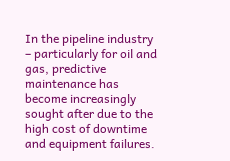In the pipeline industry – particularly for oil and gas, predictive maintenance has become increasingly sought after due to the high cost of downtime and equipment failures.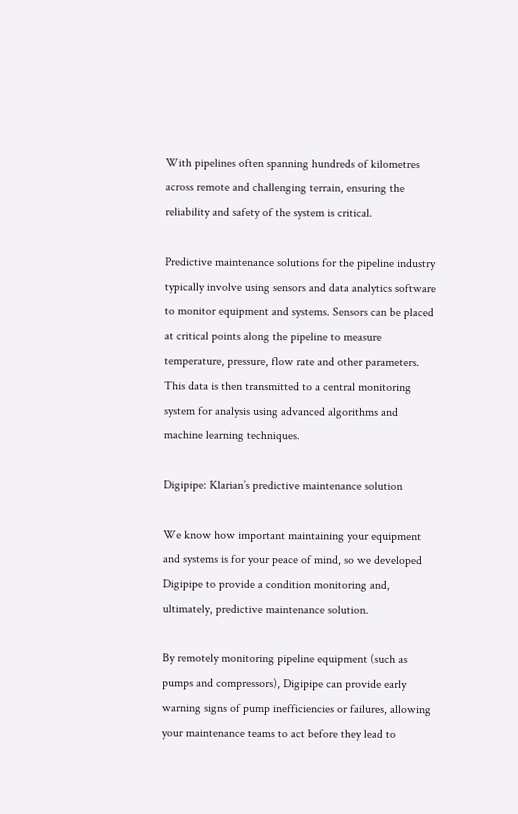With pipelines often spanning hundreds of kilometres across remote and challenging terrain, ensuring the reliability and safety of the system is critical.

Predictive maintenance solutions for the pipeline industry typically involve using sensors and data analytics software to monitor equipment and systems. Sensors can be placed at critical points along the pipeline to measure temperature, pressure, flow rate and other parameters. This data is then transmitted to a central monitoring system for analysis using advanced algorithms and machine learning techniques.

Digipipe: Klarian’s predictive maintenance solution

We know how important maintaining your equipment and systems is for your peace of mind, so we developed Digipipe to provide a condition monitoring and, ultimately, predictive maintenance solution.

By remotely monitoring pipeline equipment (such as pumps and compressors), Digipipe can provide early warning signs of pump inefficiencies or failures, allowing your maintenance teams to act before they lead to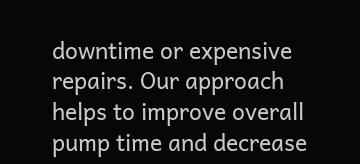downtime or expensive repairs. Our approach helps to improve overall pump time and decrease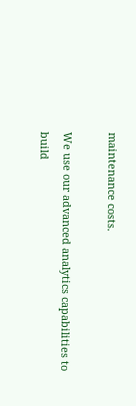maintenance costs.

We use our advanced analytics capabilities to build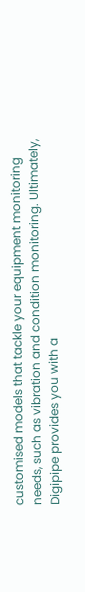customised models that tackle your equipment monitoring needs, such as vibration and condition monitoring. Ultimately, Digipipe provides you with a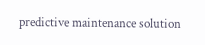predictive maintenance solution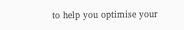to help you optimise your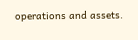operations and assets.